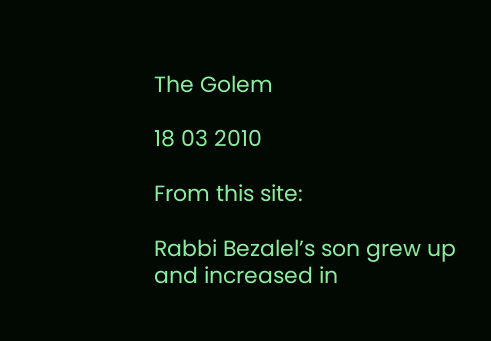The Golem

18 03 2010

From this site:

Rabbi Bezalel’s son grew up and increased in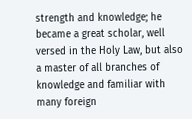strength and knowledge; he became a great scholar, well versed in the Holy Law, but also a master of all branches of knowledge and familiar with many foreign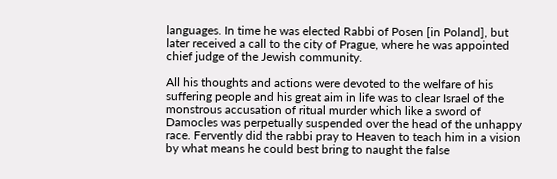languages. In time he was elected Rabbi of Posen [in Poland], but later received a call to the city of Prague, where he was appointed chief judge of the Jewish community.

All his thoughts and actions were devoted to the welfare of his suffering people and his great aim in life was to clear Israel of the monstrous accusation of ritual murder which like a sword of Damocles was perpetually suspended over the head of the unhappy race. Fervently did the rabbi pray to Heaven to teach him in a vision by what means he could best bring to naught the false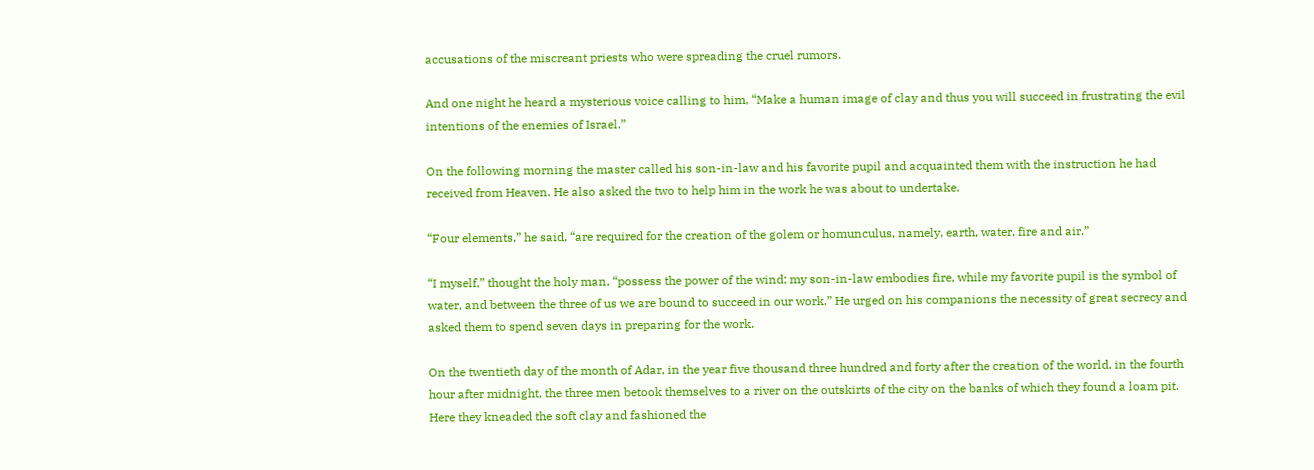accusations of the miscreant priests who were spreading the cruel rumors.

And one night he heard a mysterious voice calling to him, “Make a human image of clay and thus you will succeed in frustrating the evil intentions of the enemies of Israel.”

On the following morning the master called his son-in-law and his favorite pupil and acquainted them with the instruction he had received from Heaven. He also asked the two to help him in the work he was about to undertake.

“Four elements,” he said, “are required for the creation of the golem or homunculus, namely, earth, water, fire and air.”

“I myself,” thought the holy man, “possess the power of the wind; my son-in-law embodies fire, while my favorite pupil is the symbol of water, and between the three of us we are bound to succeed in our work.” He urged on his companions the necessity of great secrecy and asked them to spend seven days in preparing for the work.

On the twentieth day of the month of Adar, in the year five thousand three hundred and forty after the creation of the world, in the fourth hour after midnight, the three men betook themselves to a river on the outskirts of the city on the banks of which they found a loam pit. Here they kneaded the soft clay and fashioned the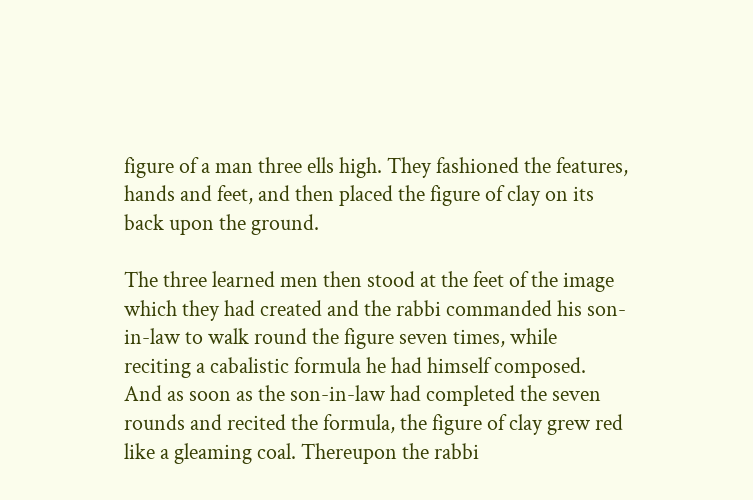figure of a man three ells high. They fashioned the features, hands and feet, and then placed the figure of clay on its back upon the ground.

The three learned men then stood at the feet of the image which they had created and the rabbi commanded his son-in-law to walk round the figure seven times, while reciting a cabalistic formula he had himself composed. And as soon as the son-in-law had completed the seven rounds and recited the formula, the figure of clay grew red like a gleaming coal. Thereupon the rabbi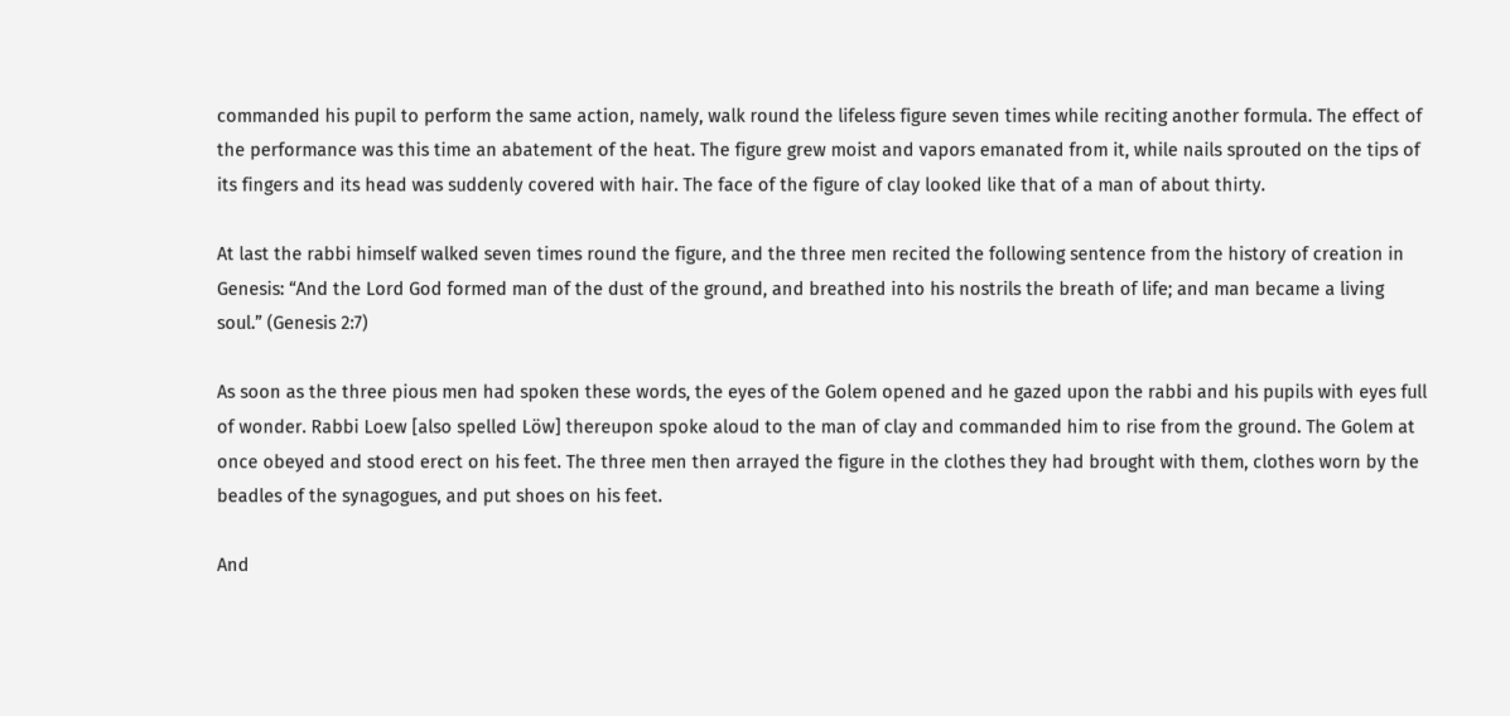commanded his pupil to perform the same action, namely, walk round the lifeless figure seven times while reciting another formula. The effect of the performance was this time an abatement of the heat. The figure grew moist and vapors emanated from it, while nails sprouted on the tips of its fingers and its head was suddenly covered with hair. The face of the figure of clay looked like that of a man of about thirty.

At last the rabbi himself walked seven times round the figure, and the three men recited the following sentence from the history of creation in Genesis: “And the Lord God formed man of the dust of the ground, and breathed into his nostrils the breath of life; and man became a living soul.” (Genesis 2:7)

As soon as the three pious men had spoken these words, the eyes of the Golem opened and he gazed upon the rabbi and his pupils with eyes full of wonder. Rabbi Loew [also spelled Löw] thereupon spoke aloud to the man of clay and commanded him to rise from the ground. The Golem at once obeyed and stood erect on his feet. The three men then arrayed the figure in the clothes they had brought with them, clothes worn by the beadles of the synagogues, and put shoes on his feet.

And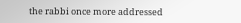the rabbi once more addressed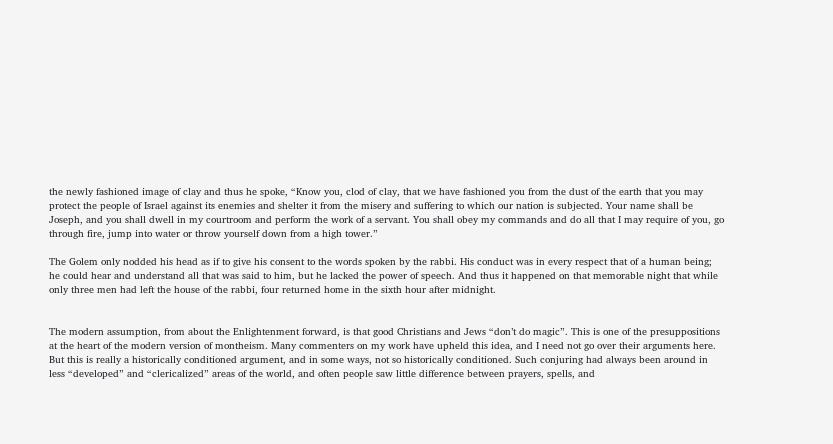the newly fashioned image of clay and thus he spoke, “Know you, clod of clay, that we have fashioned you from the dust of the earth that you may protect the people of Israel against its enemies and shelter it from the misery and suffering to which our nation is subjected. Your name shall be Joseph, and you shall dwell in my courtroom and perform the work of a servant. You shall obey my commands and do all that I may require of you, go through fire, jump into water or throw yourself down from a high tower.”

The Golem only nodded his head as if to give his consent to the words spoken by the rabbi. His conduct was in every respect that of a human being; he could hear and understand all that was said to him, but he lacked the power of speech. And thus it happened on that memorable night that while only three men had left the house of the rabbi, four returned home in the sixth hour after midnight.


The modern assumption, from about the Enlightenment forward, is that good Christians and Jews “don’t do magic”. This is one of the presuppositions at the heart of the modern version of montheism. Many commenters on my work have upheld this idea, and I need not go over their arguments here. But this is really a historically conditioned argument, and in some ways, not so historically conditioned. Such conjuring had always been around in less “developed” and “clericalized” areas of the world, and often people saw little difference between prayers, spells, and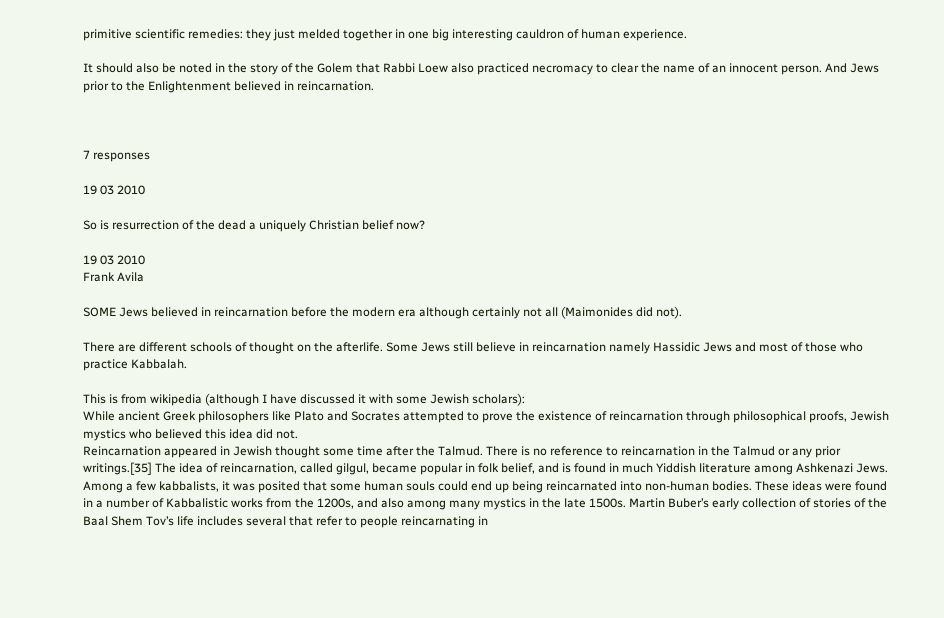primitive scientific remedies: they just melded together in one big interesting cauldron of human experience.

It should also be noted in the story of the Golem that Rabbi Loew also practiced necromacy to clear the name of an innocent person. And Jews prior to the Enlightenment believed in reincarnation.



7 responses

19 03 2010

So is resurrection of the dead a uniquely Christian belief now?

19 03 2010
Frank Avila

SOME Jews believed in reincarnation before the modern era although certainly not all (Maimonides did not).

There are different schools of thought on the afterlife. Some Jews still believe in reincarnation namely Hassidic Jews and most of those who practice Kabbalah.

This is from wikipedia (although I have discussed it with some Jewish scholars):
While ancient Greek philosophers like Plato and Socrates attempted to prove the existence of reincarnation through philosophical proofs, Jewish mystics who believed this idea did not.
Reincarnation appeared in Jewish thought some time after the Talmud. There is no reference to reincarnation in the Talmud or any prior writings.[35] The idea of reincarnation, called gilgul, became popular in folk belief, and is found in much Yiddish literature among Ashkenazi Jews. Among a few kabbalists, it was posited that some human souls could end up being reincarnated into non-human bodies. These ideas were found in a number of Kabbalistic works from the 1200s, and also among many mystics in the late 1500s. Martin Buber’s early collection of stories of the Baal Shem Tov’s life includes several that refer to people reincarnating in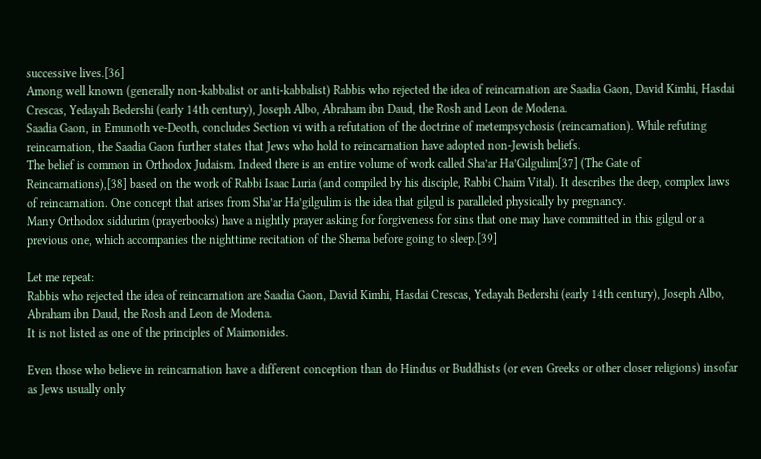successive lives.[36]
Among well known (generally non-kabbalist or anti-kabbalist) Rabbis who rejected the idea of reincarnation are Saadia Gaon, David Kimhi, Hasdai Crescas, Yedayah Bedershi (early 14th century), Joseph Albo, Abraham ibn Daud, the Rosh and Leon de Modena.
Saadia Gaon, in Emunoth ve-Deoth, concludes Section vi with a refutation of the doctrine of metempsychosis (reincarnation). While refuting reincarnation, the Saadia Gaon further states that Jews who hold to reincarnation have adopted non-Jewish beliefs.
The belief is common in Orthodox Judaism. Indeed there is an entire volume of work called Sha’ar Ha’Gilgulim[37] (The Gate of Reincarnations),[38] based on the work of Rabbi Isaac Luria (and compiled by his disciple, Rabbi Chaim Vital). It describes the deep, complex laws of reincarnation. One concept that arises from Sha’ar Ha’gilgulim is the idea that gilgul is paralleled physically by pregnancy.
Many Orthodox siddurim (prayerbooks) have a nightly prayer asking for forgiveness for sins that one may have committed in this gilgul or a previous one, which accompanies the nighttime recitation of the Shema before going to sleep.[39]

Let me repeat:
Rabbis who rejected the idea of reincarnation are Saadia Gaon, David Kimhi, Hasdai Crescas, Yedayah Bedershi (early 14th century), Joseph Albo, Abraham ibn Daud, the Rosh and Leon de Modena.
It is not listed as one of the principles of Maimonides.

Even those who believe in reincarnation have a different conception than do Hindus or Buddhists (or even Greeks or other closer religions) insofar as Jews usually only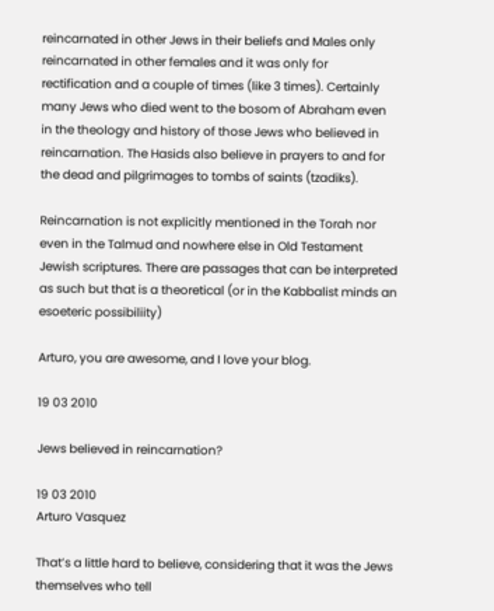reincarnated in other Jews in their beliefs and Males only reincarnated in other females and it was only for rectification and a couple of times (like 3 times). Certainly many Jews who died went to the bosom of Abraham even in the theology and history of those Jews who believed in reincarnation. The Hasids also believe in prayers to and for the dead and pilgrimages to tombs of saints (tzadiks).

Reincarnation is not explicitly mentioned in the Torah nor even in the Talmud and nowhere else in Old Testament Jewish scriptures. There are passages that can be interpreted as such but that is a theoretical (or in the Kabbalist minds an esoeteric possibiliity)

Arturo, you are awesome, and I love your blog.

19 03 2010

Jews believed in reincarnation?

19 03 2010
Arturo Vasquez

That’s a little hard to believe, considering that it was the Jews themselves who tell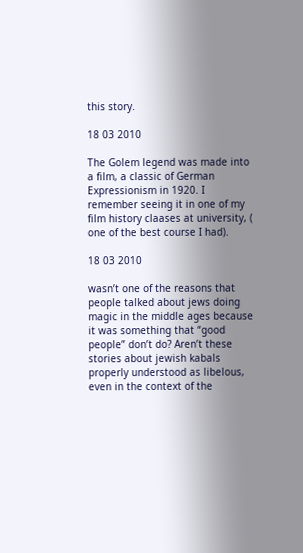this story.

18 03 2010

The Golem legend was made into a film, a classic of German Expressionism in 1920. I remember seeing it in one of my film history claases at university, ( one of the best course I had).

18 03 2010

wasn’t one of the reasons that people talked about jews doing magic in the middle ages because it was something that “good people” don’t do? Aren’t these stories about jewish kabals properly understood as libelous, even in the context of the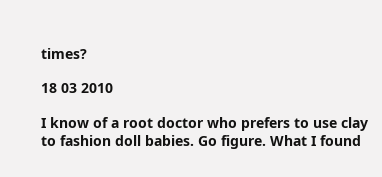times?

18 03 2010

I know of a root doctor who prefers to use clay to fashion doll babies. Go figure. What I found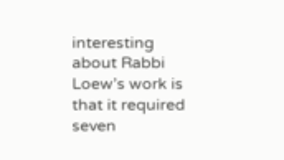interesting about Rabbi Loew’s work is that it required seven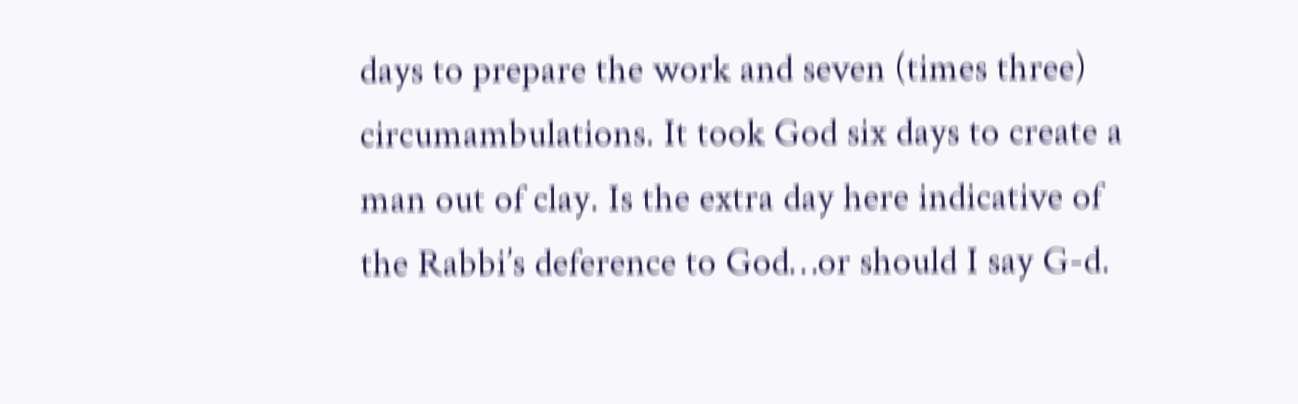days to prepare the work and seven (times three) circumambulations. It took God six days to create a man out of clay. Is the extra day here indicative of the Rabbi’s deference to God…or should I say G-d.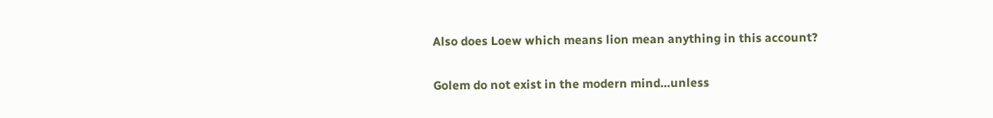Also does Loew which means lion mean anything in this account?

Golem do not exist in the modern mind…unless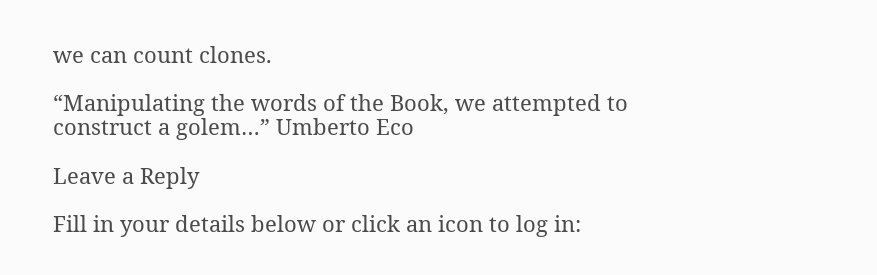we can count clones.

“Manipulating the words of the Book, we attempted to construct a golem…” Umberto Eco

Leave a Reply

Fill in your details below or click an icon to log in: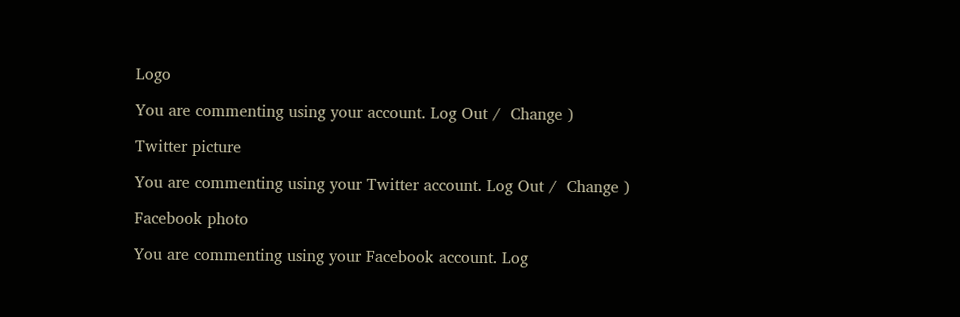Logo

You are commenting using your account. Log Out /  Change )

Twitter picture

You are commenting using your Twitter account. Log Out /  Change )

Facebook photo

You are commenting using your Facebook account. Log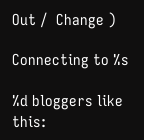Out /  Change )

Connecting to %s

%d bloggers like this: